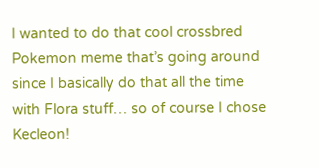I wanted to do that cool crossbred Pokemon meme that’s going around since I basically do that all the time with Flora stuff… so of course I chose Kecleon!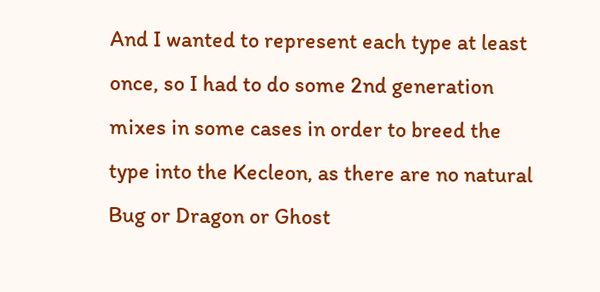And I wanted to represent each type at least once, so I had to do some 2nd generation mixes in some cases in order to breed the type into the Kecleon, as there are no natural Bug or Dragon or Ghost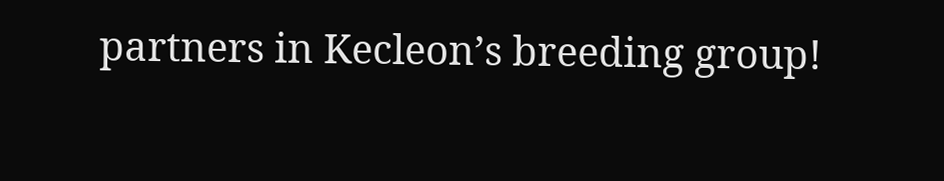partners in Kecleon’s breeding group!